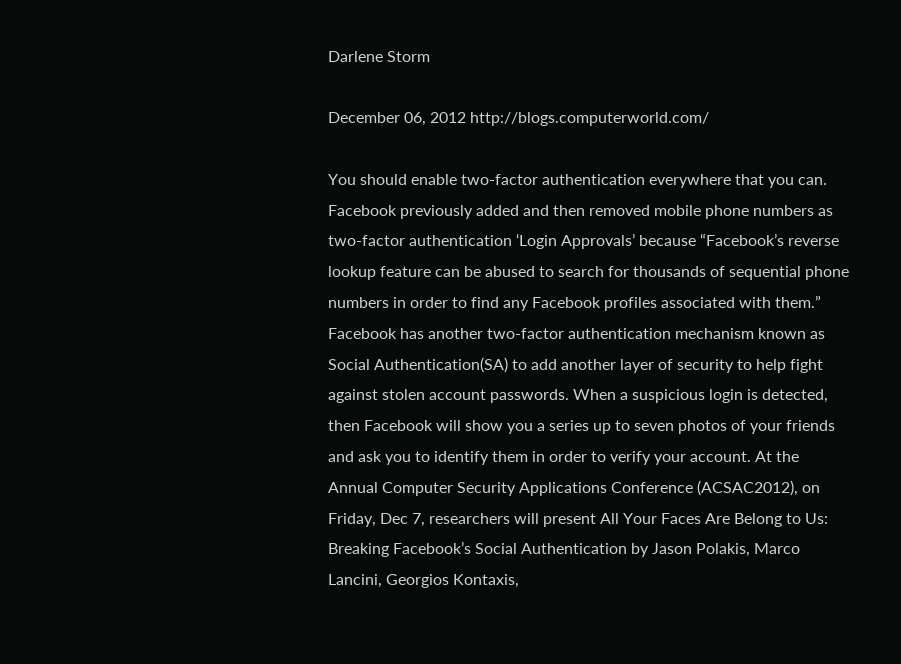Darlene Storm

December 06, 2012 http://blogs.computerworld.com/

You should enable two-factor authentication everywhere that you can. Facebook previously added and then removed mobile phone numbers as two-factor authentication ‘Login Approvals’ because “Facebook’s reverse lookup feature can be abused to search for thousands of sequential phone numbers in order to find any Facebook profiles associated with them.” Facebook has another two-factor authentication mechanism known as Social Authentication(SA) to add another layer of security to help fight against stolen account passwords. When a suspicious login is detected, then Facebook will show you a series up to seven photos of your friends and ask you to identify them in order to verify your account. At the Annual Computer Security Applications Conference (ACSAC2012), on Friday, Dec 7, researchers will present All Your Faces Are Belong to Us: Breaking Facebook’s Social Authentication by Jason Polakis, Marco Lancini, Georgios Kontaxis,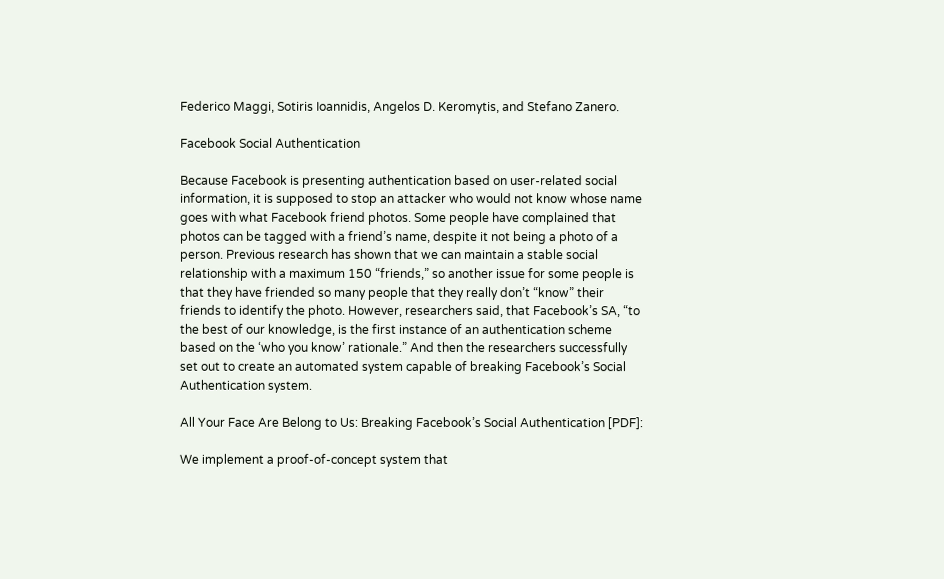Federico Maggi, Sotiris Ioannidis, Angelos D. Keromytis, and Stefano Zanero.

Facebook Social Authentication

Because Facebook is presenting authentication based on user-related social information, it is supposed to stop an attacker who would not know whose name goes with what Facebook friend photos. Some people have complained that photos can be tagged with a friend’s name, despite it not being a photo of a person. Previous research has shown that we can maintain a stable social relationship with a maximum 150 “friends,” so another issue for some people is that they have friended so many people that they really don’t “know” their friends to identify the photo. However, researchers said, that Facebook’s SA, “to the best of our knowledge, is the first instance of an authentication scheme based on the ‘who you know’ rationale.” And then the researchers successfully set out to create an automated system capable of breaking Facebook’s Social Authentication system.

All Your Face Are Belong to Us: Breaking Facebook’s Social Authentication [PDF]:

We implement a proof-of-concept system that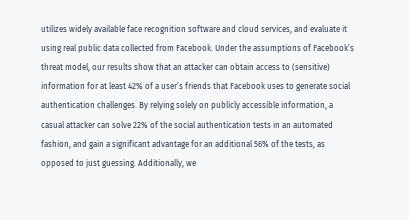utilizes widely available face recognition software and cloud services, and evaluate it using real public data collected from Facebook. Under the assumptions of Facebook’s threat model, our results show that an attacker can obtain access to (sensitive) information for at least 42% of a user’s friends that Facebook uses to generate social authentication challenges. By relying solely on publicly accessible information, a casual attacker can solve 22% of the social authentication tests in an automated fashion, and gain a significant advantage for an additional 56% of the tests, as opposed to just guessing. Additionally, we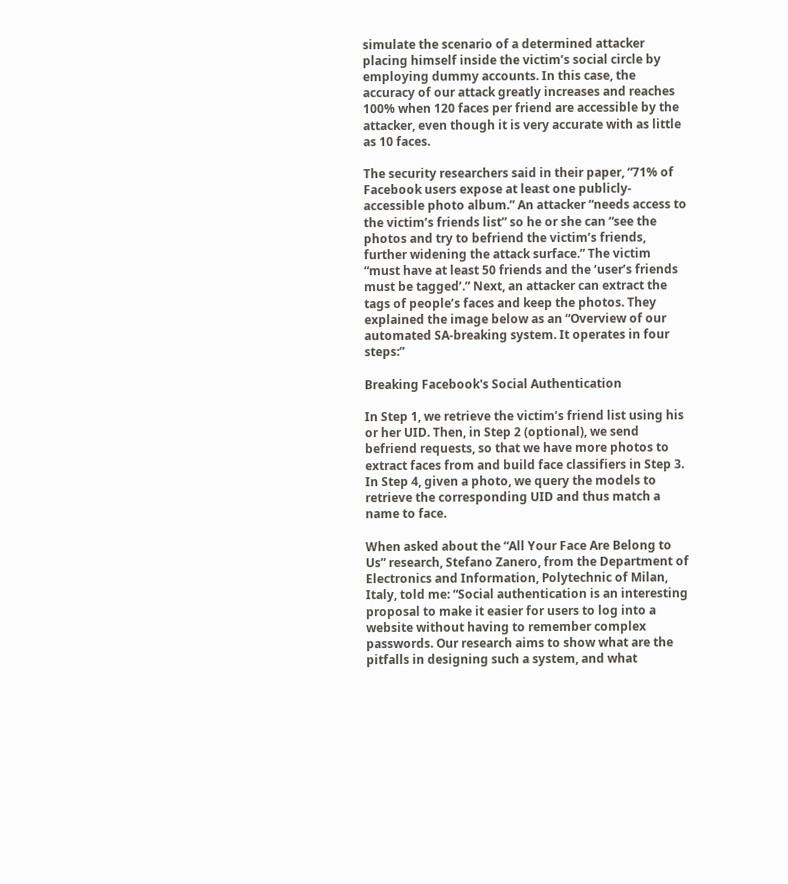simulate the scenario of a determined attacker placing himself inside the victim’s social circle by employing dummy accounts. In this case, the accuracy of our attack greatly increases and reaches 100% when 120 faces per friend are accessible by the attacker, even though it is very accurate with as little as 10 faces.

The security researchers said in their paper, “71% of Facebook users expose at least one publicly-accessible photo album.” An attacker “needs access to the victim’s friends list” so he or she can “see the photos and try to befriend the victim’s friends, further widening the attack surface.” The victim “must have at least 50 friends and the ‘user’s friends must be tagged’.” Next, an attacker can extract the tags of people’s faces and keep the photos. They explained the image below as an “Overview of our automated SA-breaking system. It operates in four steps:”

Breaking Facebook's Social Authentication

In Step 1, we retrieve the victim’s friend list using his or her UID. Then, in Step 2 (optional), we send befriend requests, so that we have more photos to extract faces from and build face classifiers in Step 3. In Step 4, given a photo, we query the models to retrieve the corresponding UID and thus match a name to face.

When asked about the “All Your Face Are Belong to Us” research, Stefano Zanero, from the Department of Electronics and Information, Polytechnic of Milan, Italy, told me: “Social authentication is an interesting proposal to make it easier for users to log into a website without having to remember complex passwords. Our research aims to show what are the pitfalls in designing such a system, and what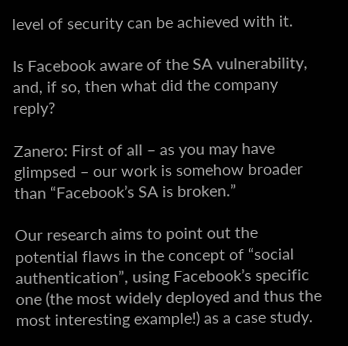level of security can be achieved with it.

Is Facebook aware of the SA vulnerability, and, if so, then what did the company reply?

Zanero: First of all – as you may have glimpsed – our work is somehow broader than “Facebook’s SA is broken.”

Our research aims to point out the potential flaws in the concept of “social authentication”, using Facebook’s specific one (the most widely deployed and thus the most interesting example!) as a case study.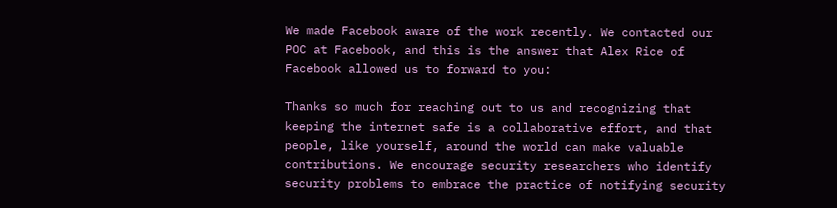We made Facebook aware of the work recently. We contacted our POC at Facebook, and this is the answer that Alex Rice of Facebook allowed us to forward to you:

Thanks so much for reaching out to us and recognizing that keeping the internet safe is a collaborative effort, and that people, like yourself, around the world can make valuable contributions. We encourage security researchers who identify security problems to embrace the practice of notifying security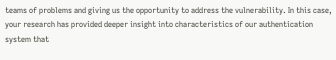teams of problems and giving us the opportunity to address the vulnerability. In this case, your research has provided deeper insight into characteristics of our authentication system that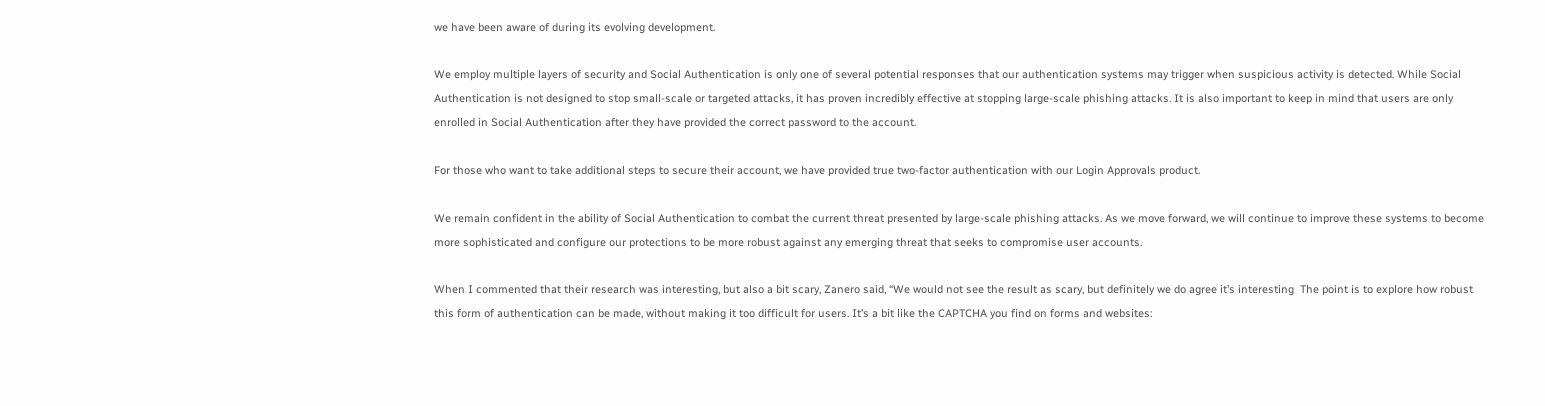we have been aware of during its evolving development.

We employ multiple layers of security and Social Authentication is only one of several potential responses that our authentication systems may trigger when suspicious activity is detected. While Social Authentication is not designed to stop small-scale or targeted attacks, it has proven incredibly effective at stopping large-scale phishing attacks. It is also important to keep in mind that users are only enrolled in Social Authentication after they have provided the correct password to the account.

For those who want to take additional steps to secure their account, we have provided true two-factor authentication with our Login Approvals product.

We remain confident in the ability of Social Authentication to combat the current threat presented by large-scale phishing attacks. As we move forward, we will continue to improve these systems to become more sophisticated and configure our protections to be more robust against any emerging threat that seeks to compromise user accounts.

When I commented that their research was interesting, but also a bit scary, Zanero said, “We would not see the result as scary, but definitely we do agree it’s interesting  The point is to explore how robust this form of authentication can be made, without making it too difficult for users. It’s a bit like the CAPTCHA you find on forms and websites: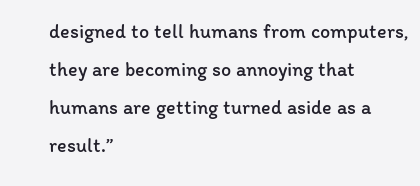designed to tell humans from computers, they are becoming so annoying that humans are getting turned aside as a result.”